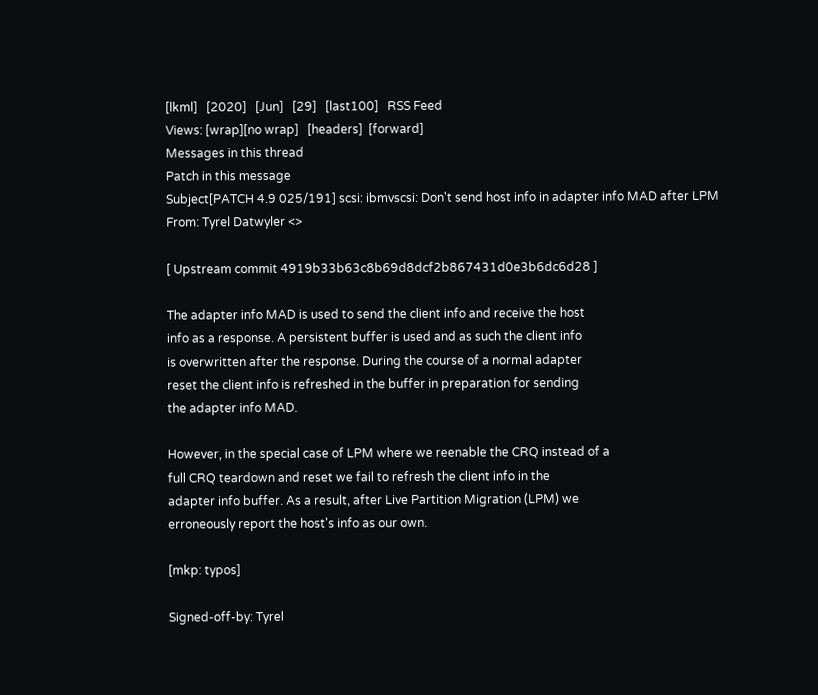[lkml]   [2020]   [Jun]   [29]   [last100]   RSS Feed
Views: [wrap][no wrap]   [headers]  [forward]
Messages in this thread
Patch in this message
Subject[PATCH 4.9 025/191] scsi: ibmvscsi: Don't send host info in adapter info MAD after LPM
From: Tyrel Datwyler <>

[ Upstream commit 4919b33b63c8b69d8dcf2b867431d0e3b6dc6d28 ]

The adapter info MAD is used to send the client info and receive the host
info as a response. A persistent buffer is used and as such the client info
is overwritten after the response. During the course of a normal adapter
reset the client info is refreshed in the buffer in preparation for sending
the adapter info MAD.

However, in the special case of LPM where we reenable the CRQ instead of a
full CRQ teardown and reset we fail to refresh the client info in the
adapter info buffer. As a result, after Live Partition Migration (LPM) we
erroneously report the host's info as our own.

[mkp: typos]

Signed-off-by: Tyrel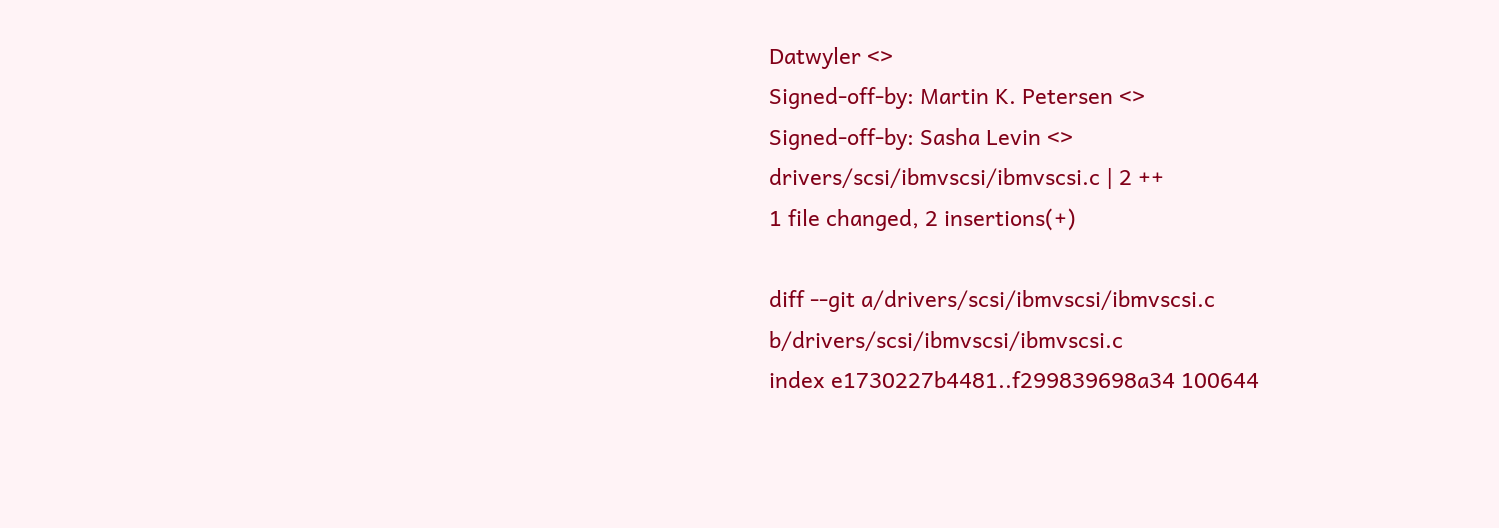Datwyler <>
Signed-off-by: Martin K. Petersen <>
Signed-off-by: Sasha Levin <>
drivers/scsi/ibmvscsi/ibmvscsi.c | 2 ++
1 file changed, 2 insertions(+)

diff --git a/drivers/scsi/ibmvscsi/ibmvscsi.c b/drivers/scsi/ibmvscsi/ibmvscsi.c
index e1730227b4481..f299839698a34 100644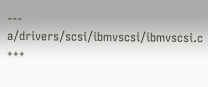--- a/drivers/scsi/ibmvscsi/ibmvscsi.c
+++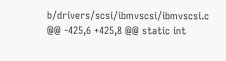b/drivers/scsi/ibmvscsi/ibmvscsi.c
@@ -425,6 +425,8 @@ static int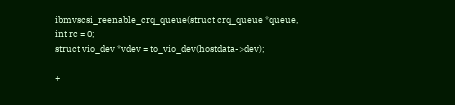ibmvscsi_reenable_crq_queue(struct crq_queue *queue,
int rc = 0;
struct vio_dev *vdev = to_vio_dev(hostdata->dev);

+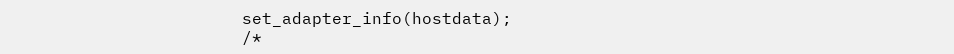set_adapter_info(hostdata);
/*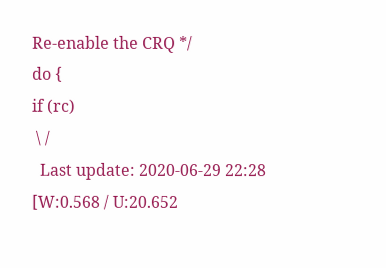Re-enable the CRQ */
do {
if (rc)
 \ /
  Last update: 2020-06-29 22:28    [W:0.568 / U:20.652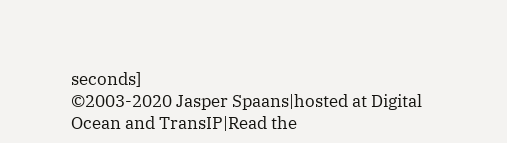seconds]
©2003-2020 Jasper Spaans|hosted at Digital Ocean and TransIP|Read the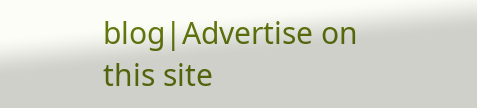blog|Advertise on this site